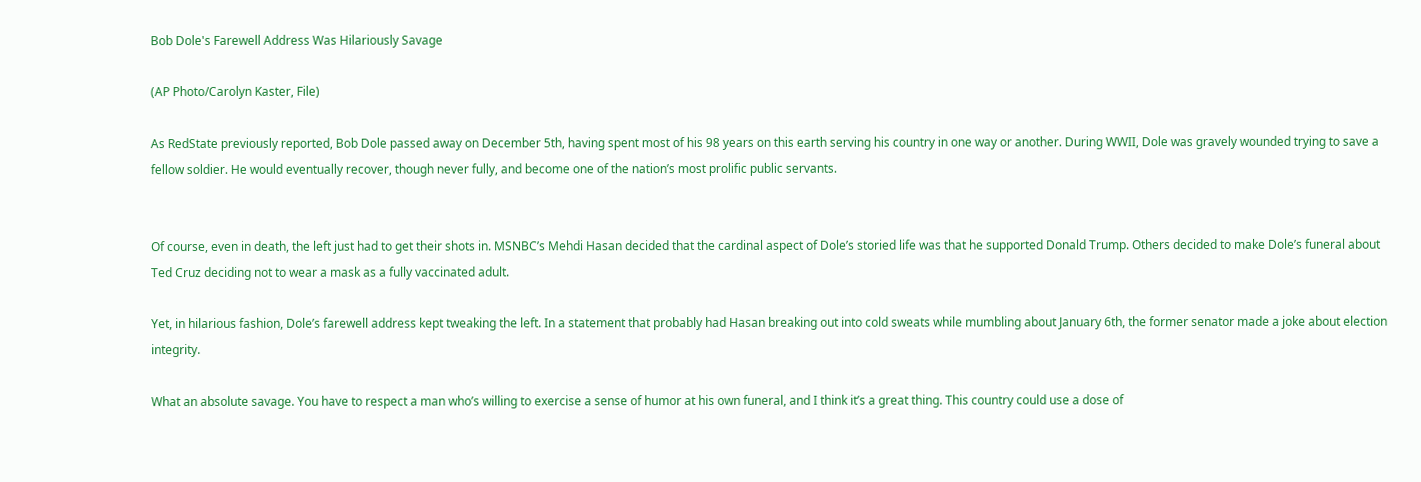Bob Dole's Farewell Address Was Hilariously Savage

(AP Photo/Carolyn Kaster, File)

As RedState previously reported, Bob Dole passed away on December 5th, having spent most of his 98 years on this earth serving his country in one way or another. During WWII, Dole was gravely wounded trying to save a fellow soldier. He would eventually recover, though never fully, and become one of the nation’s most prolific public servants.


Of course, even in death, the left just had to get their shots in. MSNBC’s Mehdi Hasan decided that the cardinal aspect of Dole’s storied life was that he supported Donald Trump. Others decided to make Dole’s funeral about Ted Cruz deciding not to wear a mask as a fully vaccinated adult.

Yet, in hilarious fashion, Dole’s farewell address kept tweaking the left. In a statement that probably had Hasan breaking out into cold sweats while mumbling about January 6th, the former senator made a joke about election integrity.

What an absolute savage. You have to respect a man who’s willing to exercise a sense of humor at his own funeral, and I think it’s a great thing. This country could use a dose of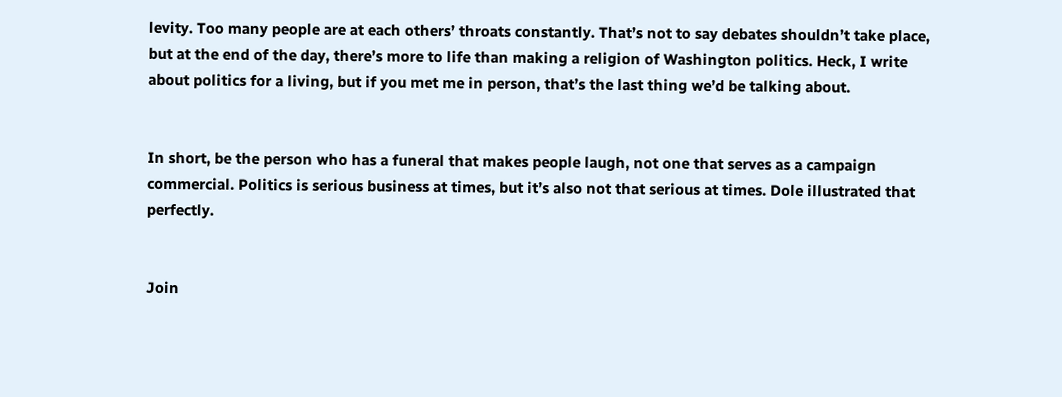levity. Too many people are at each others’ throats constantly. That’s not to say debates shouldn’t take place, but at the end of the day, there’s more to life than making a religion of Washington politics. Heck, I write about politics for a living, but if you met me in person, that’s the last thing we’d be talking about.


In short, be the person who has a funeral that makes people laugh, not one that serves as a campaign commercial. Politics is serious business at times, but it’s also not that serious at times. Dole illustrated that perfectly.


Join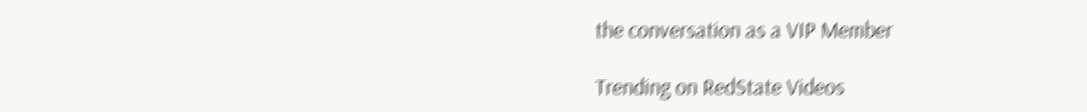the conversation as a VIP Member

Trending on RedState Videos